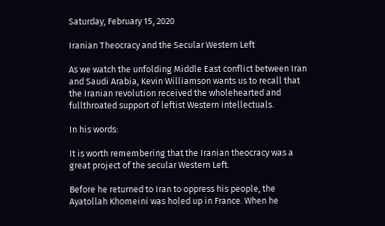Saturday, February 15, 2020

Iranian Theocracy and the Secular Western Left

As we watch the unfolding Middle East conflict between Iran and Saudi Arabia, Kevin Williamson wants us to recall that the Iranian revolution received the wholehearted and fullthroated support of leftist Western intellectuals.

In his words:

It is worth remembering that the Iranian theocracy was a great project of the secular Western Left.

Before he returned to Iran to oppress his people, the Ayatollah Khomeini was holed up in France. When he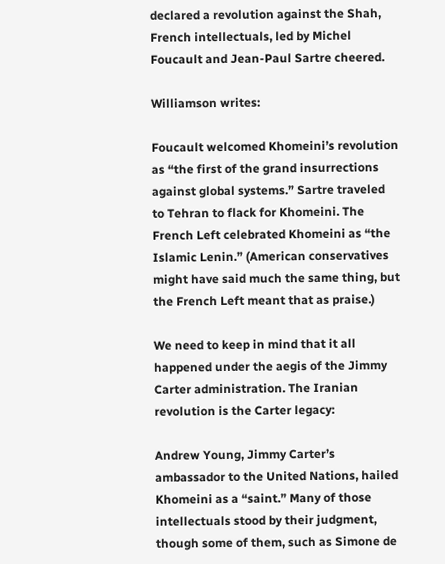declared a revolution against the Shah, French intellectuals, led by Michel Foucault and Jean-Paul Sartre cheered.

Williamson writes:

Foucault welcomed Khomeini’s revolution as “the first of the grand insurrections against global systems.” Sartre traveled to Tehran to flack for Khomeini. The French Left celebrated Khomeini as “the Islamic Lenin.” (American conservatives might have said much the same thing, but the French Left meant that as praise.)

We need to keep in mind that it all happened under the aegis of the Jimmy Carter administration. The Iranian revolution is the Carter legacy:

Andrew Young, Jimmy Carter’s ambassador to the United Nations, hailed Khomeini as a “saint.” Many of those intellectuals stood by their judgment, though some of them, such as Simone de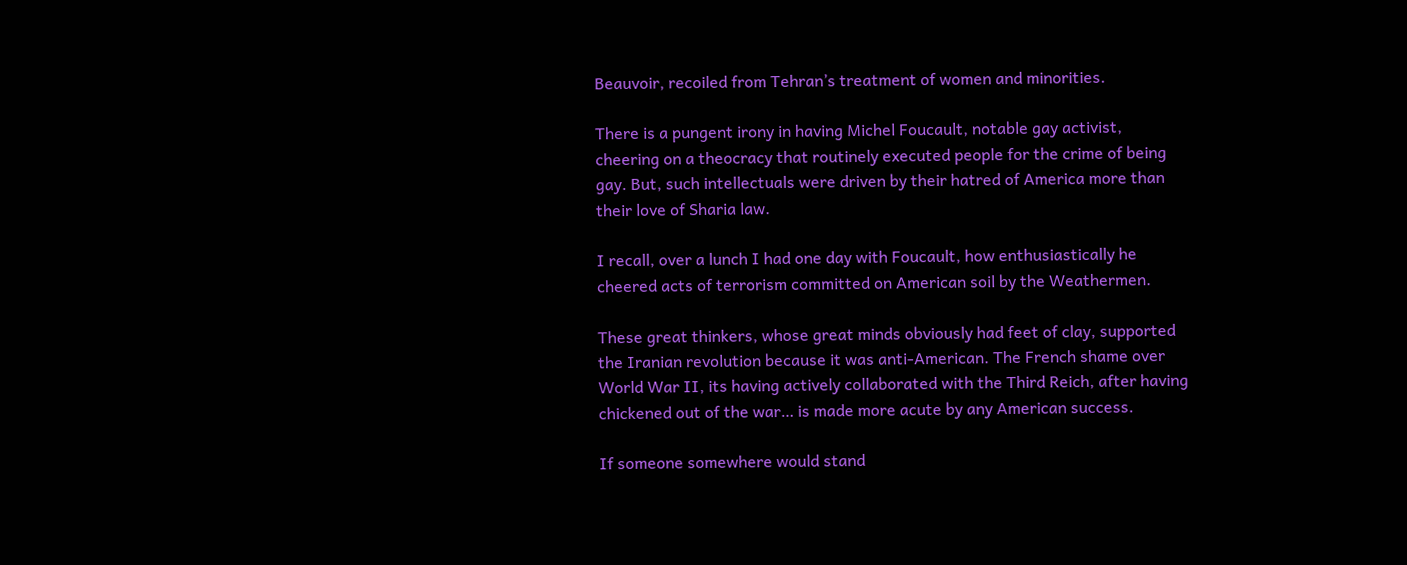Beauvoir, recoiled from Tehran’s treatment of women and minorities.

There is a pungent irony in having Michel Foucault, notable gay activist, cheering on a theocracy that routinely executed people for the crime of being gay. But, such intellectuals were driven by their hatred of America more than their love of Sharia law.

I recall, over a lunch I had one day with Foucault, how enthusiastically he cheered acts of terrorism committed on American soil by the Weathermen.

These great thinkers, whose great minds obviously had feet of clay, supported the Iranian revolution because it was anti-American. The French shame over World War II, its having actively collaborated with the Third Reich, after having chickened out of the war… is made more acute by any American success.

If someone somewhere would stand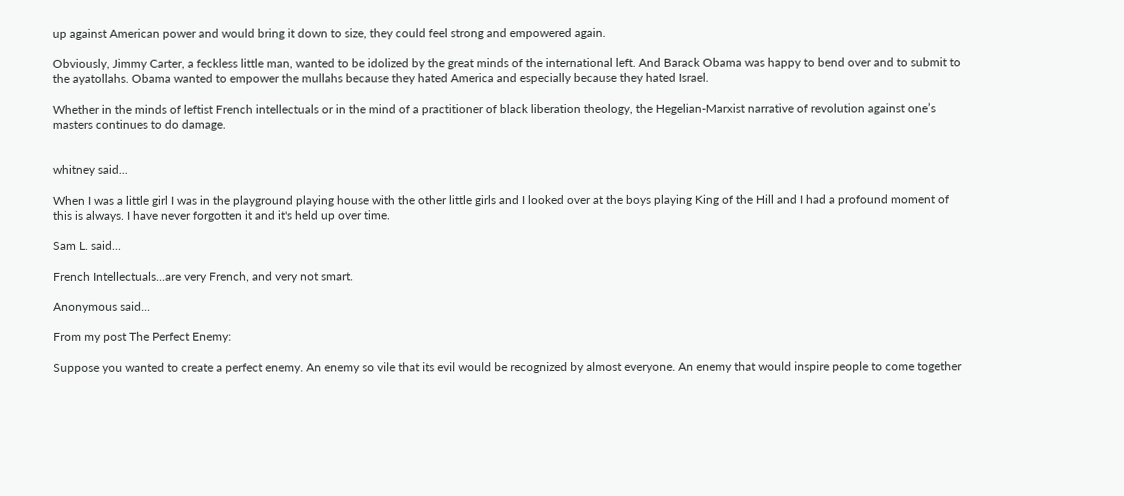up against American power and would bring it down to size, they could feel strong and empowered again.

Obviously, Jimmy Carter, a feckless little man, wanted to be idolized by the great minds of the international left. And Barack Obama was happy to bend over and to submit to the ayatollahs. Obama wanted to empower the mullahs because they hated America and especially because they hated Israel.

Whether in the minds of leftist French intellectuals or in the mind of a practitioner of black liberation theology, the Hegelian-Marxist narrative of revolution against one’s masters continues to do damage.


whitney said...

When I was a little girl I was in the playground playing house with the other little girls and I looked over at the boys playing King of the Hill and I had a profound moment of this is always. I have never forgotten it and it's held up over time.

Sam L. said...

French Intellectuals...are very French, and very not smart.

Anonymous said...

From my post The Perfect Enemy:

Suppose you wanted to create a perfect enemy. An enemy so vile that its evil would be recognized by almost everyone. An enemy that would inspire people to come together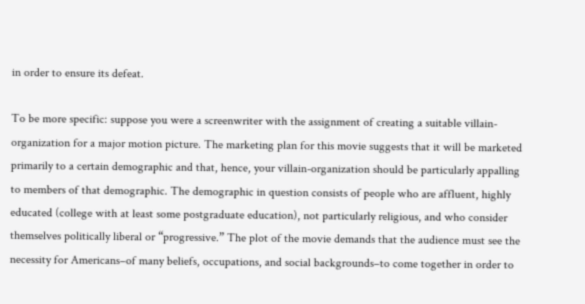in order to ensure its defeat.

To be more specific: suppose you were a screenwriter with the assignment of creating a suitable villain-organization for a major motion picture. The marketing plan for this movie suggests that it will be marketed primarily to a certain demographic and that, hence, your villain-organization should be particularly appalling to members of that demographic. The demographic in question consists of people who are affluent, highly educated (college with at least some postgraduate education), not particularly religious, and who consider themselves politically liberal or “progressive.” The plot of the movie demands that the audience must see the necessity for Americans–of many beliefs, occupations, and social backgrounds–to come together in order to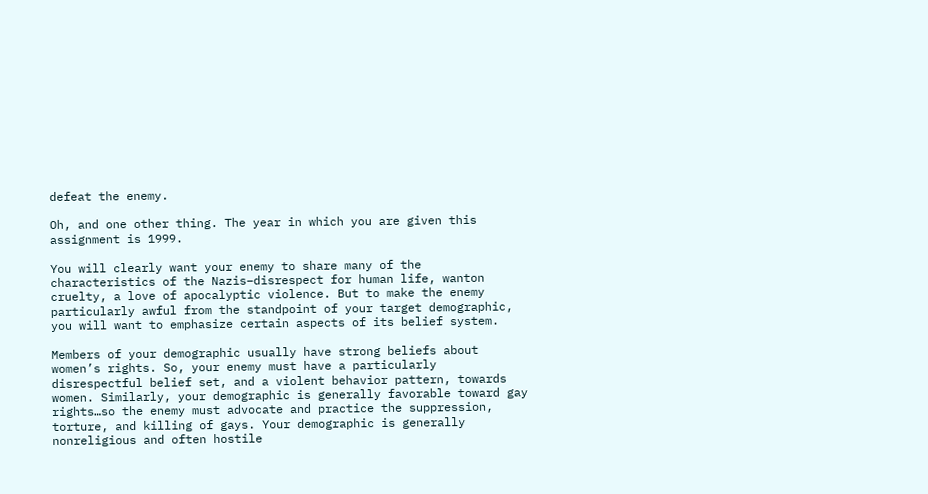defeat the enemy.

Oh, and one other thing. The year in which you are given this assignment is 1999.

You will clearly want your enemy to share many of the characteristics of the Nazis–disrespect for human life, wanton cruelty, a love of apocalyptic violence. But to make the enemy particularly awful from the standpoint of your target demographic, you will want to emphasize certain aspects of its belief system.

Members of your demographic usually have strong beliefs about women’s rights. So, your enemy must have a particularly disrespectful belief set, and a violent behavior pattern, towards women. Similarly, your demographic is generally favorable toward gay rights…so the enemy must advocate and practice the suppression, torture, and killing of gays. Your demographic is generally nonreligious and often hostile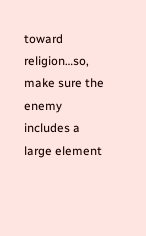toward religion…so, make sure the enemy includes a large element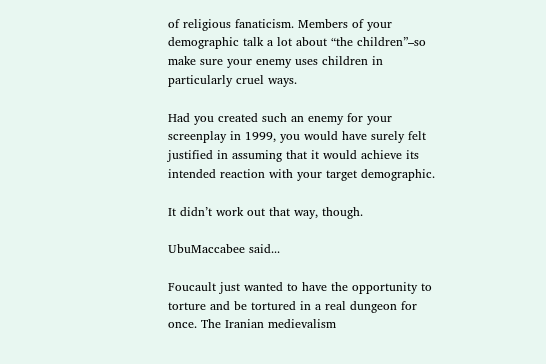of religious fanaticism. Members of your demographic talk a lot about “the children”–so make sure your enemy uses children in particularly cruel ways.

Had you created such an enemy for your screenplay in 1999, you would have surely felt justified in assuming that it would achieve its intended reaction with your target demographic.

It didn’t work out that way, though.

UbuMaccabee said...

Foucault just wanted to have the opportunity to torture and be tortured in a real dungeon for once. The Iranian medievalism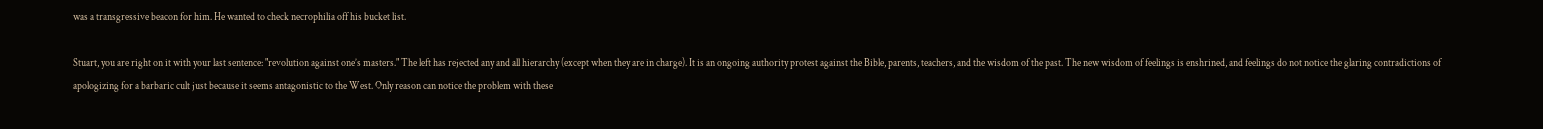was a transgressive beacon for him. He wanted to check necrophilia off his bucket list.

Stuart, you are right on it with your last sentence: "revolution against one’s masters." The left has rejected any and all hierarchy (except when they are in charge). It is an ongoing authority protest against the Bible, parents, teachers, and the wisdom of the past. The new wisdom of feelings is enshrined, and feelings do not notice the glaring contradictions of apologizing for a barbaric cult just because it seems antagonistic to the West. Only reason can notice the problem with these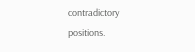contradictory positions.